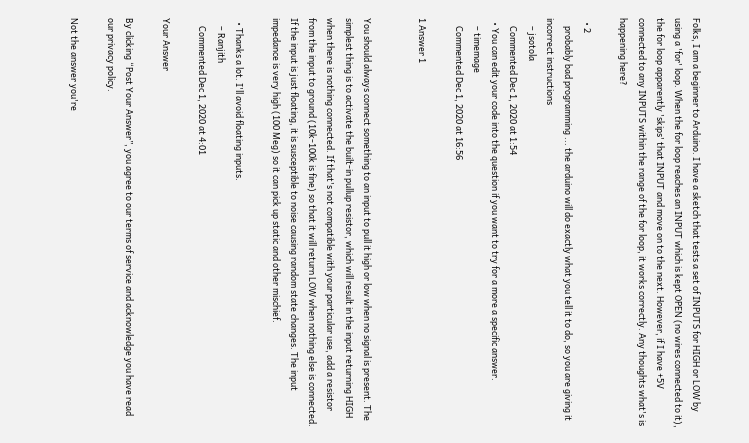Folks, I am a beginner to Arduino. I have a sketch that tests a set of INPUTS for HIGH or LOW by using a 'for' loop. When the for loop reaches an INPUT which is kept OPEN (no wires connected to it), the for loop apparently 'skips' that INPUT and move on to the next. However, if I have +5V connected to any INPUTS within the range of the for loop, it works correctly. Any thoughts what's is happening here?

  • 2
    probably bad programming ... the arduino will do exactly what you tell it to do, so you are giving it incorrect instructions
    – jsotola
    Commented Dec 1, 2020 at 1:54
  • You can edit your code into the question if you want to try for a more a specific answer.
    – timemage
    Commented Dec 1, 2020 at 16:56

1 Answer 1


You should always connect something to an input to pull it high or low when no signal is present. The simplest thing is to activate the built-in pullup resistor, which will result in the input returning HIGH when there is nothing connected. If that's not compatible with your particular use, add a resistor from the input to ground (10k-100k is fine) so that it will return LOW when nothing else is connected. If the input is just floating, it is susceptible to noise causing random state changes. The input impedance is very high (100 Meg) so it can pick up static and other mischief.

  • Thanks a lot. I'll avoid floating inputs.
    – Ranjith
    Commented Dec 1, 2020 at 4:01

Your Answer

By clicking “Post Your Answer”, you agree to our terms of service and acknowledge you have read our privacy policy.

Not the answer you're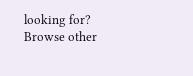looking for? Browse other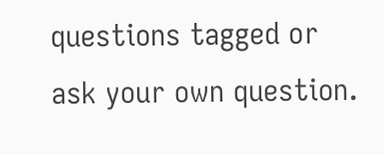questions tagged or ask your own question.